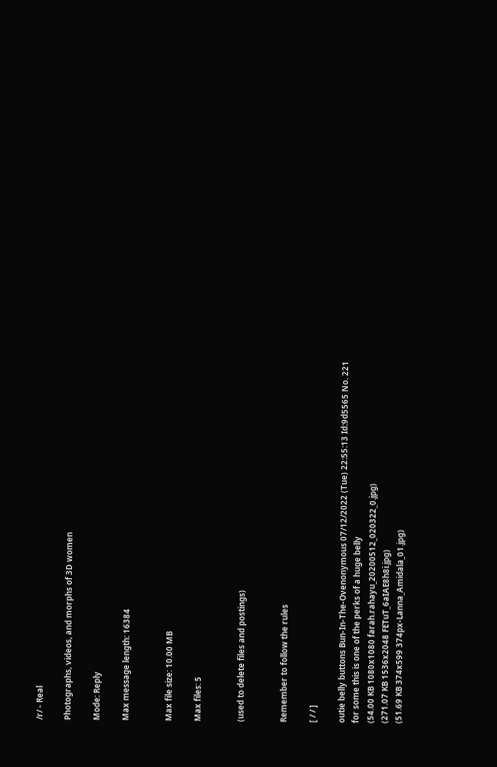/r/ - Real

Photographs, videos, and morphs of 3D women

Mode: Reply

Max message length: 16384


Max file size: 10.00 MB

Max files: 5


(used to delete files and postings)


Remember to follow the rules

[ / / ]

outie belly buttons Bun-In-The-Ovenonymous 07/12/2022 (Tue) 22:55:13 Id:9d5565 No. 221
for some this is one of the perks of a huge belly
(54.00 KB 1080x1080 farah.rahayu_20200512_020322_0.jpg)
(271.07 KB 1536x2048 FETuT_6aIAE8h8i.jpg)
(51.69 KB 374x599 374px-Lanna_Amidala_01.jpg)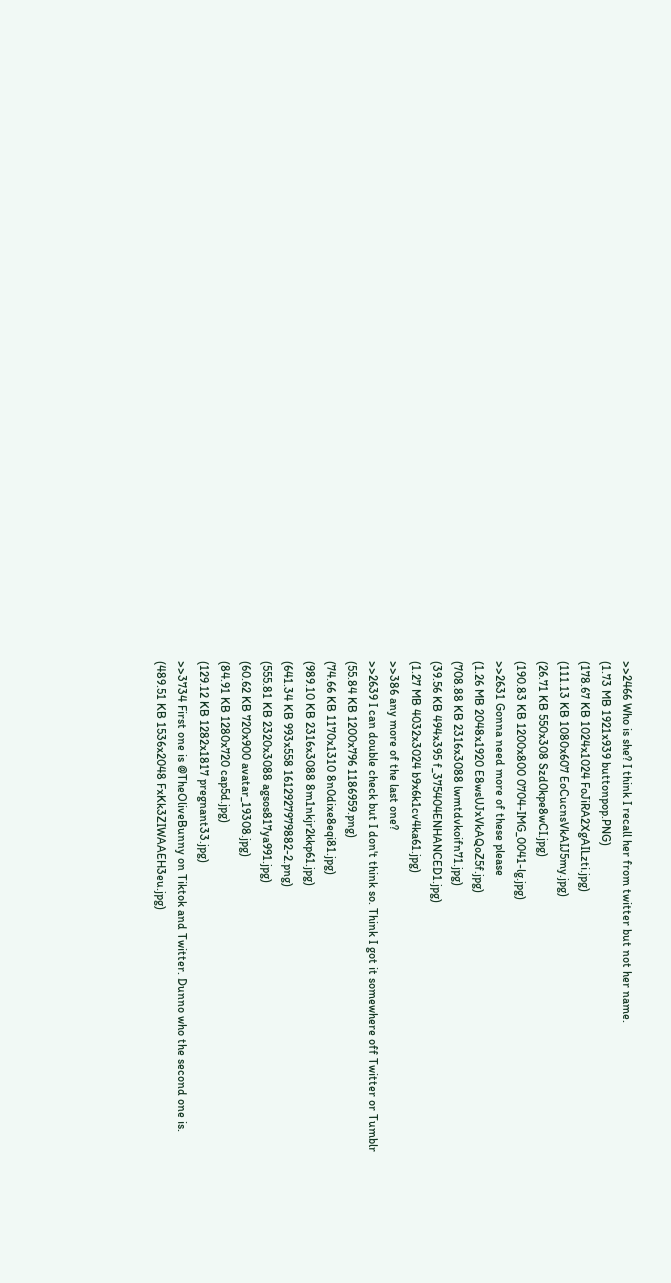>>2466 Who is she? I think I recall her from twitter but not her name.
(1.73 MB 1921x939 buttonpop.PNG)
(178.67 KB 1024x1024 FoJiRA2XgAILzti.jpg)
(111.13 KB 1080x607 EoCucnsVkAIJ5my.jpg)
(26.71 KB 550x308 Szd0kpe8wCI.jpg)
(190.83 KB 1200x800 0704-IMG_0041-lg.jpg)
>>2631 Gonna need more of these please
(1.26 MB 2048x1920 E8wsUJxVkAQoZ5f.jpg)
(708.88 KB 2316x3088 lwmtdvkoifn71.jpg)
(39.56 KB 494x395 f_375404ENHANCED1.jpg)
(1.27 MB 4032x3024 b9x6k1cv4ka61.jpg)
>>386 any more of the last one?
>>2639 I can double check but I don't think so. Think I got it somewhere off Twitter or Tumblr
(55.84 KB 1200x796 1186959.png)
(74.66 KB 1170x1310 8n0dixe8eqi81.jpg)
(989.10 KB 2316x3088 8m1nkjr2kkp61.jpg)
(641.34 KB 993x558 1612927979882-2.png)
(555.81 KB 2320x3088 agsos817ya991.jpg)
(60.62 KB 720x900 avatar_19308.jpg)
(84.91 KB 1280x720 cap5d.jpg)
(129.12 KB 1282x1817 pregnant33.jpg)
>>3734 First one is @TheOliveBunny on Tiktok and Twitter. Dunno who the second one is.
(489.51 KB 1536x2048 FxKk3ZIWAAEH3eu.jpg)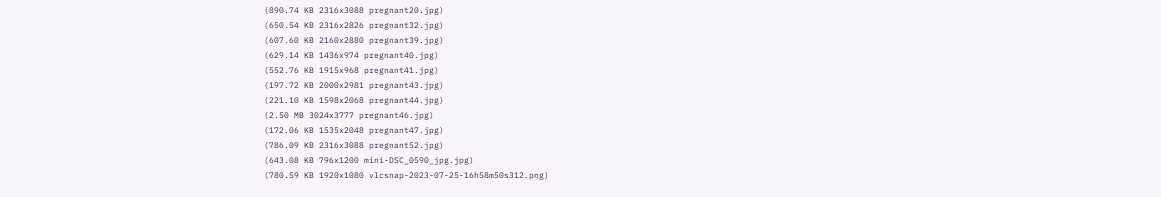(890.74 KB 2316x3088 pregnant20.jpg)
(650.54 KB 2316x2826 pregnant32.jpg)
(607.60 KB 2160x2880 pregnant39.jpg)
(629.14 KB 1436x974 pregnant40.jpg)
(552.76 KB 1915x968 pregnant41.jpg)
(197.72 KB 2000x2981 pregnant43.jpg)
(221.10 KB 1598x2068 pregnant44.jpg)
(2.50 MB 3024x3777 pregnant46.jpg)
(172.06 KB 1535x2048 pregnant47.jpg)
(786.09 KB 2316x3088 pregnant52.jpg)
(643.08 KB 796x1200 mini-DSC_0590_jpg.jpg)
(780.59 KB 1920x1080 vlcsnap-2023-07-25-16h58m50s312.png)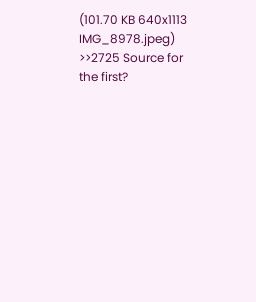(101.70 KB 640x1113 IMG_8978.jpeg)
>>2725 Source for the first?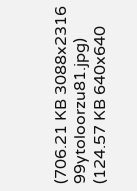(706.21 KB 3088x2316 99ytoloorzu81.jpg)
(124.57 KB 640x640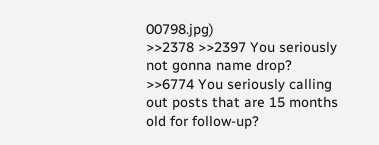00798.jpg)
>>2378 >>2397 You seriously not gonna name drop?
>>6774 You seriously calling out posts that are 15 months old for follow-up?